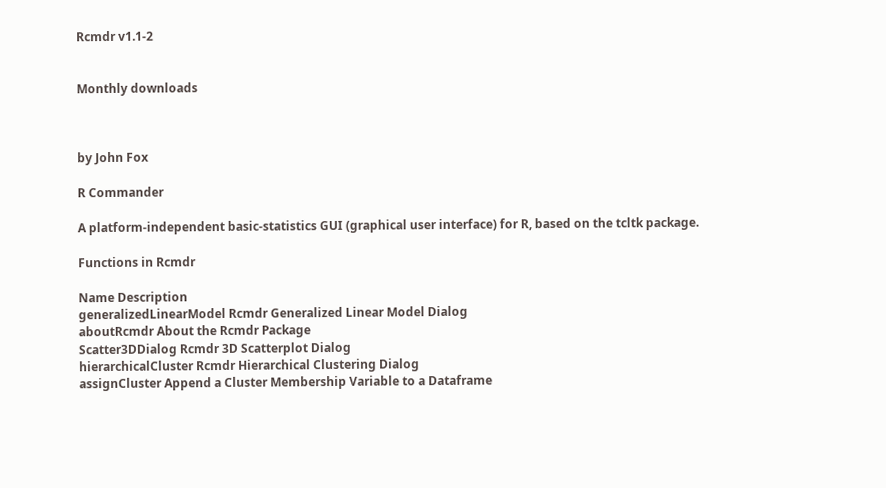Rcmdr v1.1-2


Monthly downloads



by John Fox

R Commander

A platform-independent basic-statistics GUI (graphical user interface) for R, based on the tcltk package.

Functions in Rcmdr

Name Description
generalizedLinearModel Rcmdr Generalized Linear Model Dialog
aboutRcmdr About the Rcmdr Package
Scatter3DDialog Rcmdr 3D Scatterplot Dialog
hierarchicalCluster Rcmdr Hierarchical Clustering Dialog
assignCluster Append a Cluster Membership Variable to a Dataframe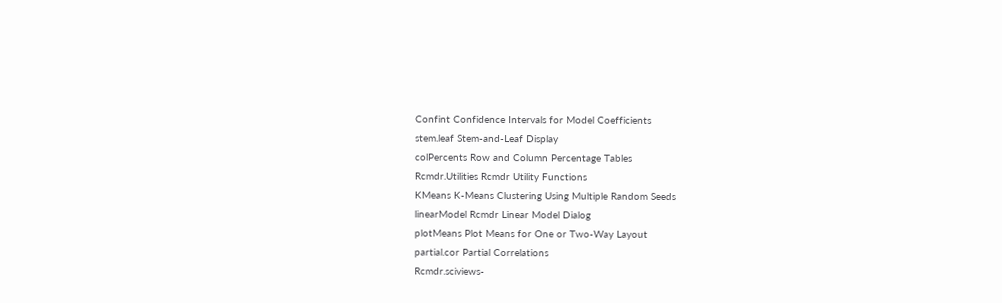Confint Confidence Intervals for Model Coefficients
stem.leaf Stem-and-Leaf Display
colPercents Row and Column Percentage Tables
Rcmdr.Utilities Rcmdr Utility Functions
KMeans K-Means Clustering Using Multiple Random Seeds
linearModel Rcmdr Linear Model Dialog
plotMeans Plot Means for One or Two-Way Layout
partial.cor Partial Correlations
Rcmdr.sciviews-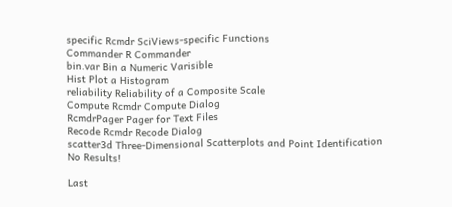specific Rcmdr SciViews-specific Functions
Commander R Commander
bin.var Bin a Numeric Varisible
Hist Plot a Histogram
reliability Reliability of a Composite Scale
Compute Rcmdr Compute Dialog
RcmdrPager Pager for Text Files
Recode Rcmdr Recode Dialog
scatter3d Three-Dimensional Scatterplots and Point Identification
No Results!

Last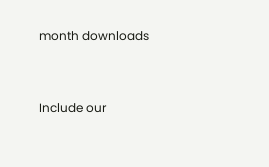month downloads


Include our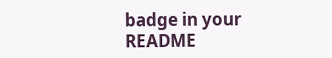badge in your README